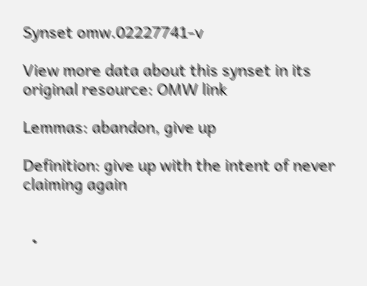Synset omw.02227741-v

View more data about this synset in its original resource: OMW link

Lemmas: abandon, give up

Definition: give up with the intent of never claiming again


  •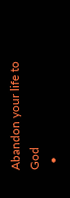Abandon your life to God
  •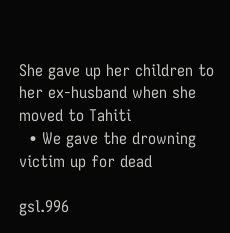She gave up her children to her ex-husband when she moved to Tahiti
  • We gave the drowning victim up for dead

gsl.996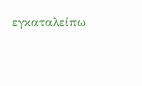εγκαταλείπω